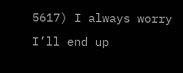5617) I always worry I’ll end up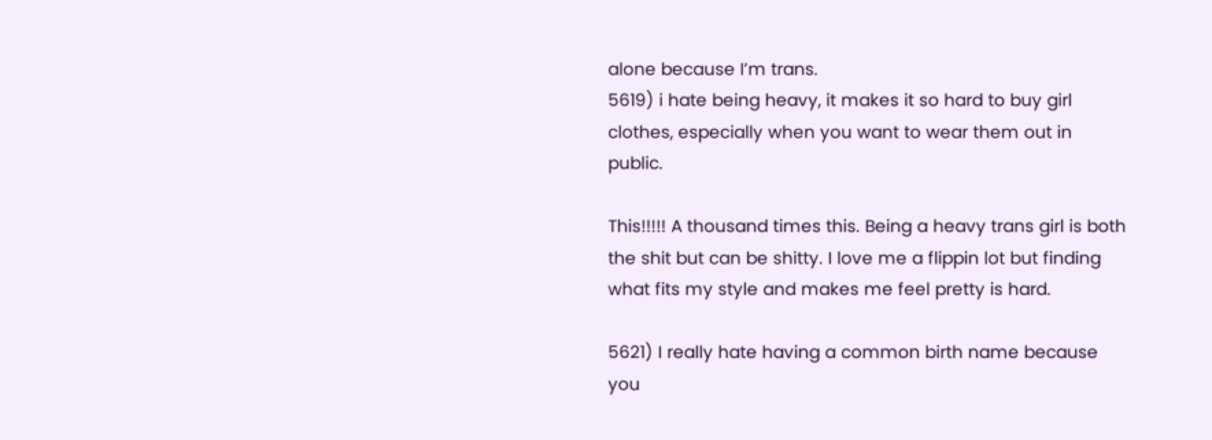alone because I’m trans.
5619) i hate being heavy, it makes it so hard to buy girl clothes, especially when you want to wear them out in public.

This!!!!! A thousand times this. Being a heavy trans girl is both the shit but can be shitty. I love me a flippin lot but finding what fits my style and makes me feel pretty is hard.

5621) I really hate having a common birth name because you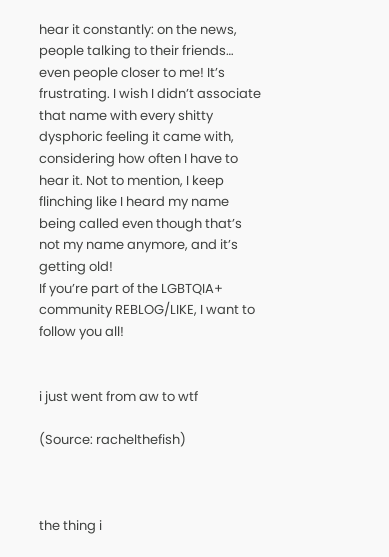hear it constantly: on the news, people talking to their friends… even people closer to me! It’s frustrating. I wish I didn’t associate that name with every shitty dysphoric feeling it came with, considering how often I have to hear it. Not to mention, I keep flinching like I heard my name being called even though that’s not my name anymore, and it’s getting old!
If you’re part of the LGBTQIA+ community REBLOG/LIKE, I want to follow you all!


i just went from aw to wtf

(Source: rachelthefish)



the thing i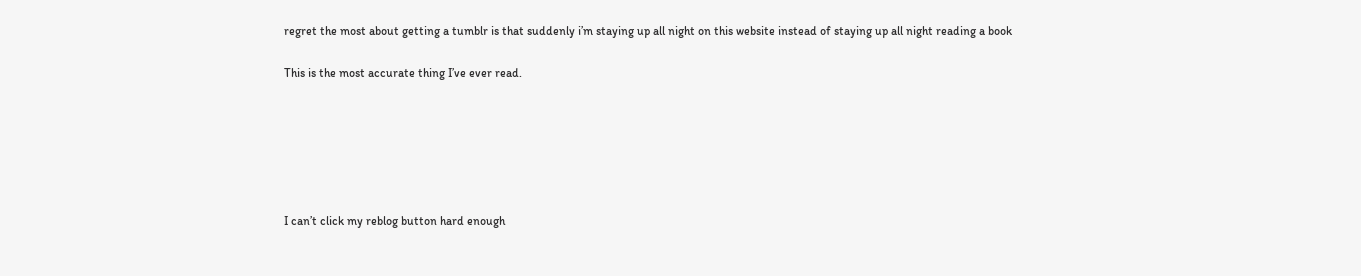regret the most about getting a tumblr is that suddenly i’m staying up all night on this website instead of staying up all night reading a book

This is the most accurate thing I’ve ever read.






I can’t click my reblog button hard enough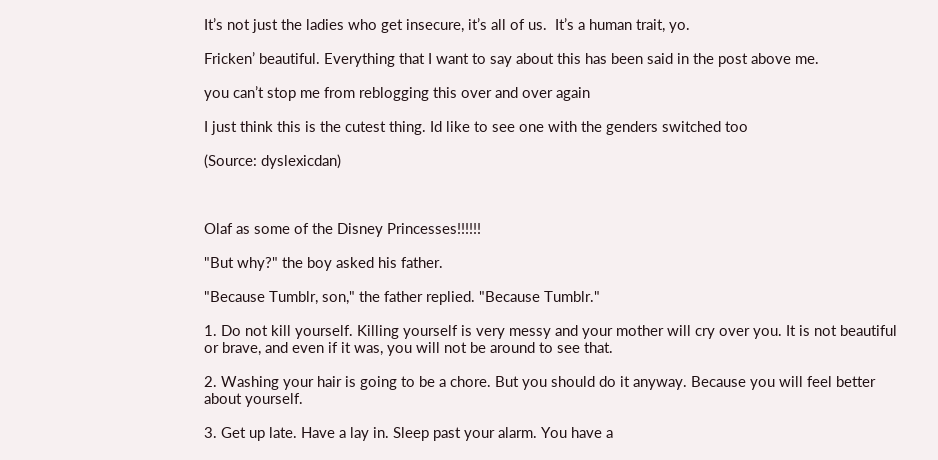It’s not just the ladies who get insecure, it’s all of us.  It’s a human trait, yo.

Fricken’ beautiful. Everything that I want to say about this has been said in the post above me.

you can’t stop me from reblogging this over and over again

I just think this is the cutest thing. Id like to see one with the genders switched too

(Source: dyslexicdan)



Olaf as some of the Disney Princesses!!!!!!

"But why?" the boy asked his father.

"Because Tumblr, son," the father replied. "Because Tumblr."

1. Do not kill yourself. Killing yourself is very messy and your mother will cry over you. It is not beautiful or brave, and even if it was, you will not be around to see that.

2. Washing your hair is going to be a chore. But you should do it anyway. Because you will feel better about yourself.

3. Get up late. Have a lay in. Sleep past your alarm. You have a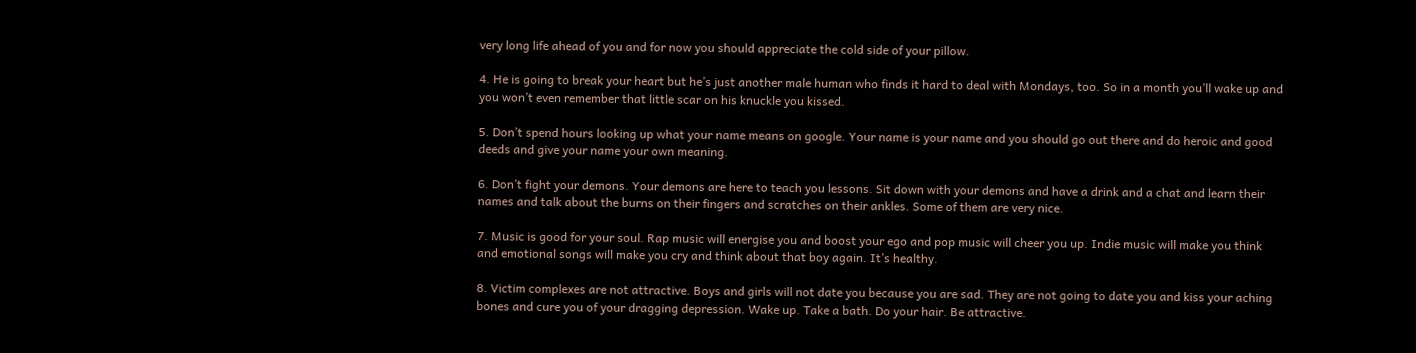very long life ahead of you and for now you should appreciate the cold side of your pillow.

4. He is going to break your heart but he’s just another male human who finds it hard to deal with Mondays, too. So in a month you’ll wake up and you won’t even remember that little scar on his knuckle you kissed.

5. Don’t spend hours looking up what your name means on google. Your name is your name and you should go out there and do heroic and good deeds and give your name your own meaning.

6. Don’t fight your demons. Your demons are here to teach you lessons. Sit down with your demons and have a drink and a chat and learn their names and talk about the burns on their fingers and scratches on their ankles. Some of them are very nice.

7. Music is good for your soul. Rap music will energise you and boost your ego and pop music will cheer you up. Indie music will make you think and emotional songs will make you cry and think about that boy again. It’s healthy.

8. Victim complexes are not attractive. Boys and girls will not date you because you are sad. They are not going to date you and kiss your aching bones and cure you of your dragging depression. Wake up. Take a bath. Do your hair. Be attractive.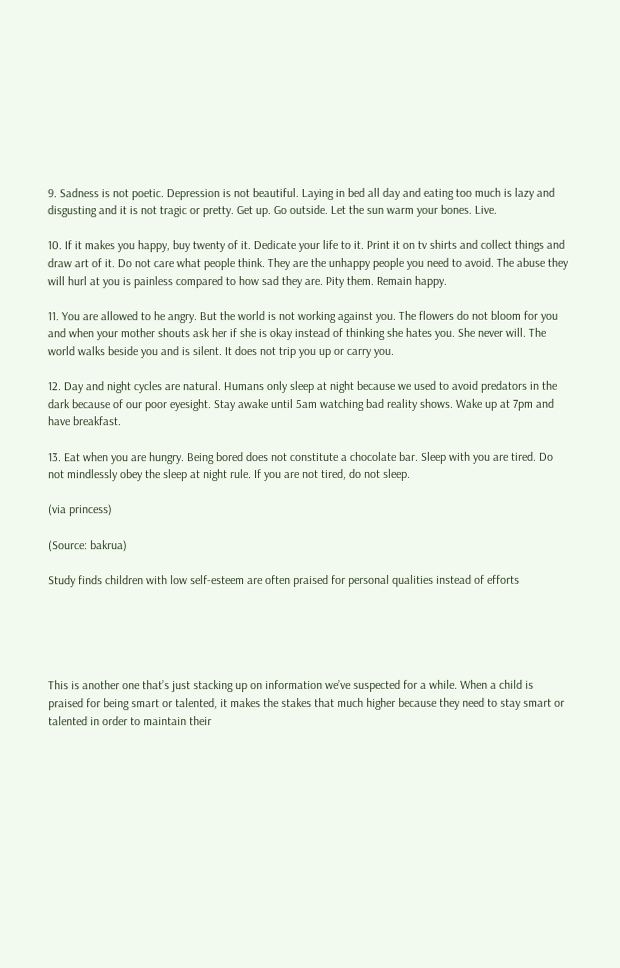9. Sadness is not poetic. Depression is not beautiful. Laying in bed all day and eating too much is lazy and disgusting and it is not tragic or pretty. Get up. Go outside. Let the sun warm your bones. Live.

10. If it makes you happy, buy twenty of it. Dedicate your life to it. Print it on tv shirts and collect things and draw art of it. Do not care what people think. They are the unhappy people you need to avoid. The abuse they will hurl at you is painless compared to how sad they are. Pity them. Remain happy.

11. You are allowed to he angry. But the world is not working against you. The flowers do not bloom for you and when your mother shouts ask her if she is okay instead of thinking she hates you. She never will. The world walks beside you and is silent. It does not trip you up or carry you.

12. Day and night cycles are natural. Humans only sleep at night because we used to avoid predators in the dark because of our poor eyesight. Stay awake until 5am watching bad reality shows. Wake up at 7pm and have breakfast.

13. Eat when you are hungry. Being bored does not constitute a chocolate bar. Sleep with you are tired. Do not mindlessly obey the sleep at night rule. If you are not tired, do not sleep.

(via princess)

(Source: bakrua)

Study finds children with low self-esteem are often praised for personal qualities instead of efforts





This is another one that’s just stacking up on information we’ve suspected for a while. When a child is praised for being smart or talented, it makes the stakes that much higher because they need to stay smart or talented in order to maintain their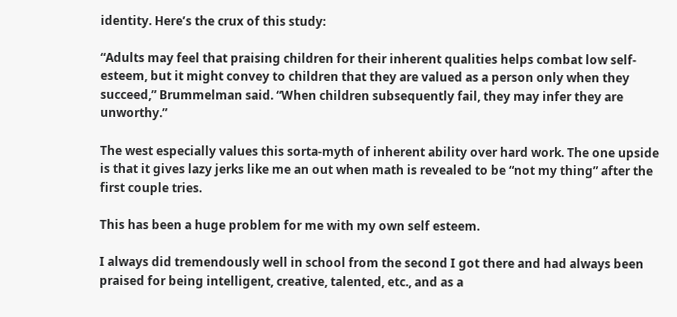identity. Here’s the crux of this study:

“Adults may feel that praising children for their inherent qualities helps combat low self-esteem, but it might convey to children that they are valued as a person only when they succeed,” Brummelman said. “When children subsequently fail, they may infer they are unworthy.”

The west especially values this sorta-myth of inherent ability over hard work. The one upside is that it gives lazy jerks like me an out when math is revealed to be “not my thing” after the first couple tries.

This has been a huge problem for me with my own self esteem.

I always did tremendously well in school from the second I got there and had always been praised for being intelligent, creative, talented, etc., and as a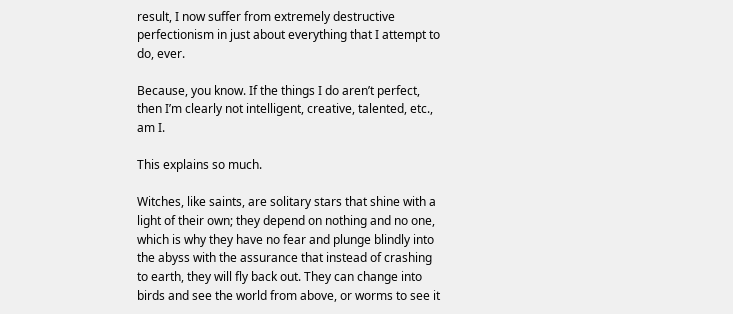result, I now suffer from extremely destructive perfectionism in just about everything that I attempt to do, ever.

Because, you know. If the things I do aren’t perfect, then I’m clearly not intelligent, creative, talented, etc., am I.

This explains so much.

Witches, like saints, are solitary stars that shine with a light of their own; they depend on nothing and no one, which is why they have no fear and plunge blindly into the abyss with the assurance that instead of crashing to earth, they will fly back out. They can change into birds and see the world from above, or worms to see it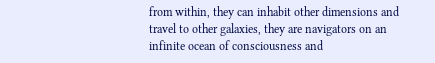from within, they can inhabit other dimensions and travel to other galaxies, they are navigators on an infinite ocean of consciousness and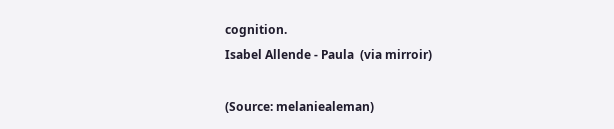cognition.
Isabel Allende - Paula  (via mirroir)

(Source: melaniealeman)